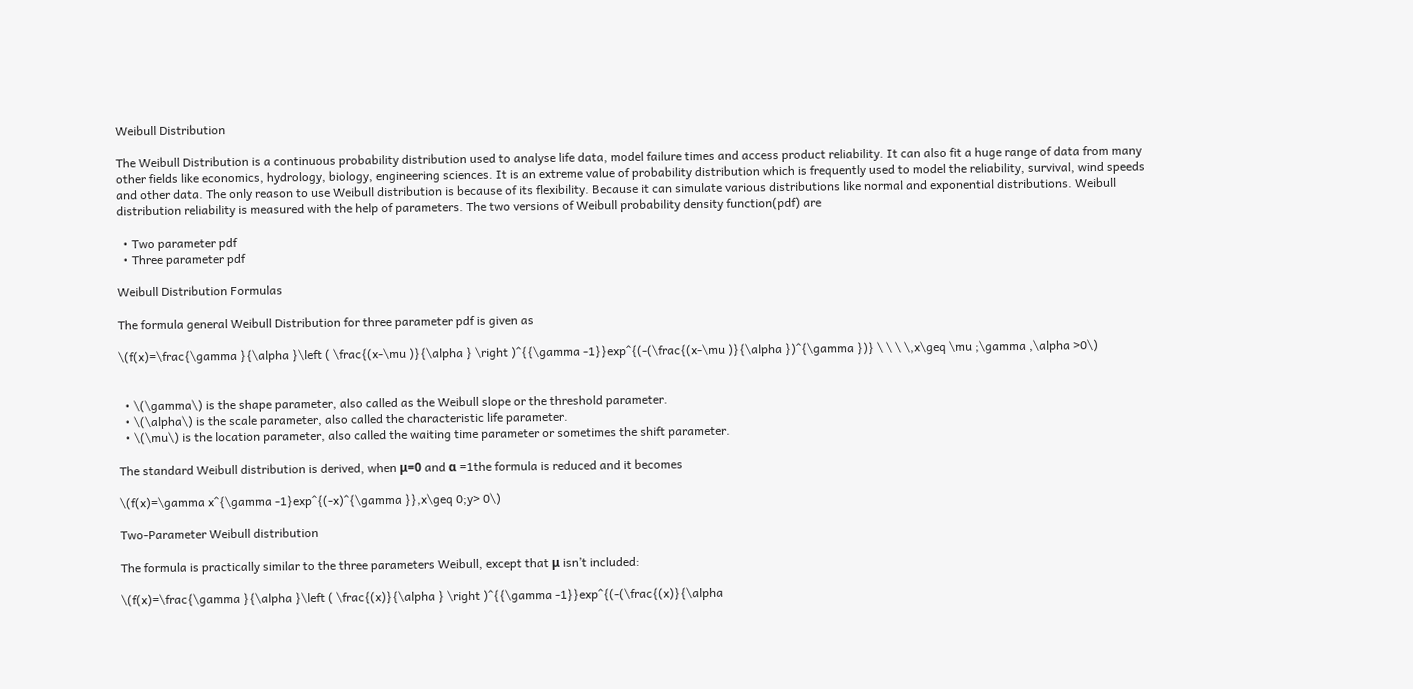Weibull Distribution

The Weibull Distribution is a continuous probability distribution used to analyse life data, model failure times and access product reliability. It can also fit a huge range of data from many other fields like economics, hydrology, biology, engineering sciences. It is an extreme value of probability distribution which is frequently used to model the reliability, survival, wind speeds and other data. The only reason to use Weibull distribution is because of its flexibility. Because it can simulate various distributions like normal and exponential distributions. Weibull distribution reliability is measured with the help of parameters. The two versions of Weibull probability density function(pdf) are

  • Two parameter pdf
  • Three parameter pdf

Weibull Distribution Formulas

The formula general Weibull Distribution for three parameter pdf is given as

\(f(x)=\frac{\gamma }{\alpha }\left ( \frac{(x-\mu )}{\alpha } \right )^{{\gamma -1}}exp^{(-(\frac{(x-\mu )}{\alpha })^{\gamma })} \ \ \ \,x\geq \mu ;\gamma ,\alpha >0\)


  • \(\gamma\) is the shape parameter, also called as the Weibull slope or the threshold parameter.
  • \(\alpha\) is the scale parameter, also called the characteristic life parameter.
  • \(\mu\) is the location parameter, also called the waiting time parameter or sometimes the shift parameter.

The standard Weibull distribution is derived, when μ=0 and α =1the formula is reduced and it becomes

\(f(x)=\gamma x^{\gamma -1}exp^{(-x)^{\gamma }},x\geq 0;y> 0\)

Two-Parameter Weibull distribution

The formula is practically similar to the three parameters Weibull, except that μ isn’t included:

\(f(x)=\frac{\gamma }{\alpha }\left ( \frac{(x)}{\alpha } \right )^{{\gamma -1}}exp^{(-(\frac{(x)}{\alpha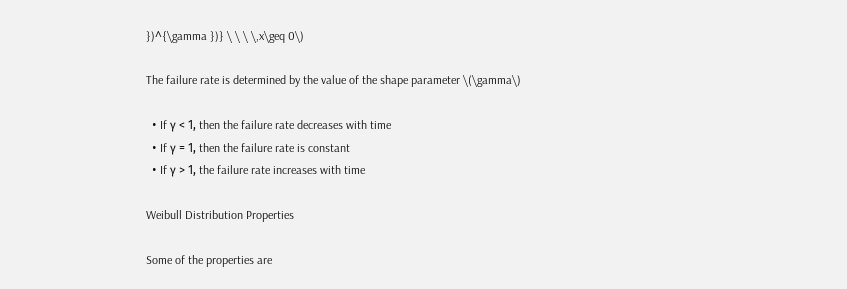})^{\gamma })} \ \ \ \,x\geq 0\)

The failure rate is determined by the value of the shape parameter \(\gamma\)

  • If γ < 1, then the failure rate decreases with time
  • If γ = 1, then the failure rate is constant
  • If γ > 1, the failure rate increases with time

Weibull Distribution Properties

Some of the properties are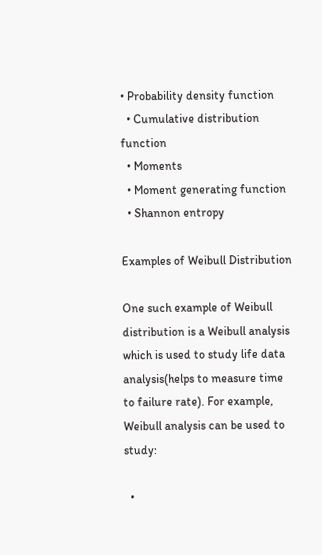• Probability density function
  • Cumulative distribution function
  • Moments
  • Moment generating function
  • Shannon entropy

Examples of Weibull Distribution

One such example of Weibull distribution is a Weibull analysis which is used to study life data analysis(helps to measure time to failure rate). For example, Weibull analysis can be used to study:

  •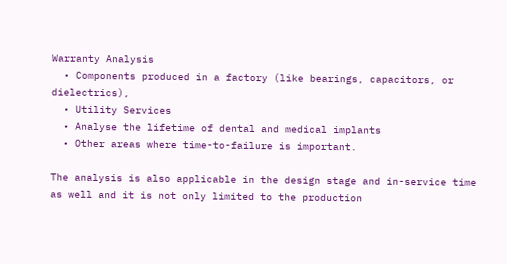Warranty Analysis
  • Components produced in a factory (like bearings, capacitors, or dielectrics),
  • Utility Services
  • Analyse the lifetime of dental and medical implants
  • Other areas where time-to-failure is important.

The analysis is also applicable in the design stage and in-service time as well and it is not only limited to the production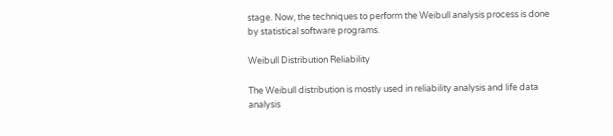stage. Now, the techniques to perform the Weibull analysis process is done by statistical software programs.

Weibull Distribution Reliability

The Weibull distribution is mostly used in reliability analysis and life data analysis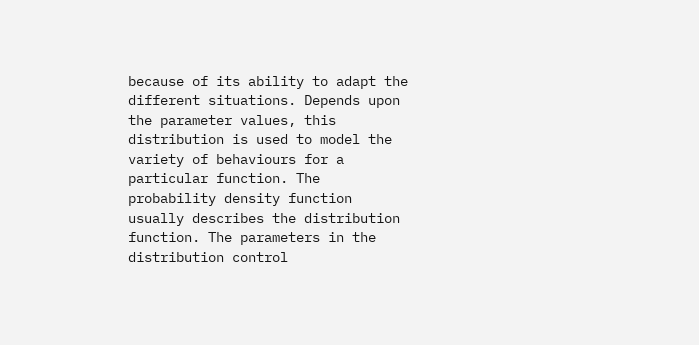because of its ability to adapt the different situations. Depends upon the parameter values, this distribution is used to model the variety of behaviours for a particular function. The probability density function usually describes the distribution function. The parameters in the distribution control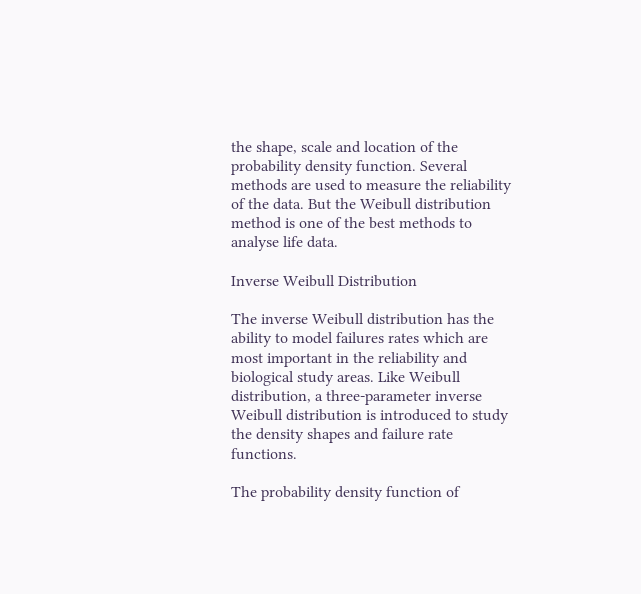the shape, scale and location of the probability density function. Several methods are used to measure the reliability of the data. But the Weibull distribution method is one of the best methods to analyse life data.

Inverse Weibull Distribution

The inverse Weibull distribution has the ability to model failures rates which are most important in the reliability and biological study areas. Like Weibull distribution, a three-parameter inverse Weibull distribution is introduced to study the density shapes and failure rate functions.

The probability density function of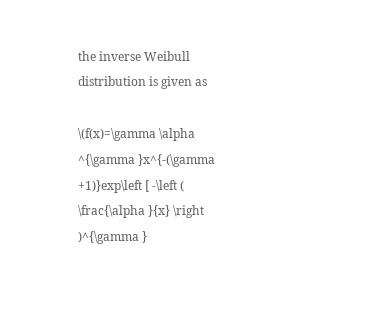the inverse Weibull distribution is given as

\(f(x)=\gamma \alpha ^{\gamma }x^{-(\gamma +1)}exp\left [ -\left ( \frac{\alpha }{x} \right )^{\gamma }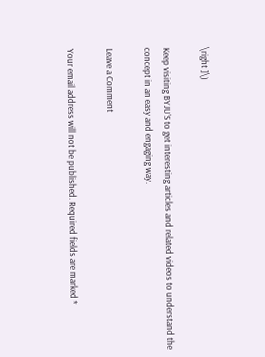\right ]\)

Keep visiting BYJU’S to get interesting articles and related videos to understand the concept in an easy and engaging way.

Leave a Comment

Your email address will not be published. Required fields are marked *